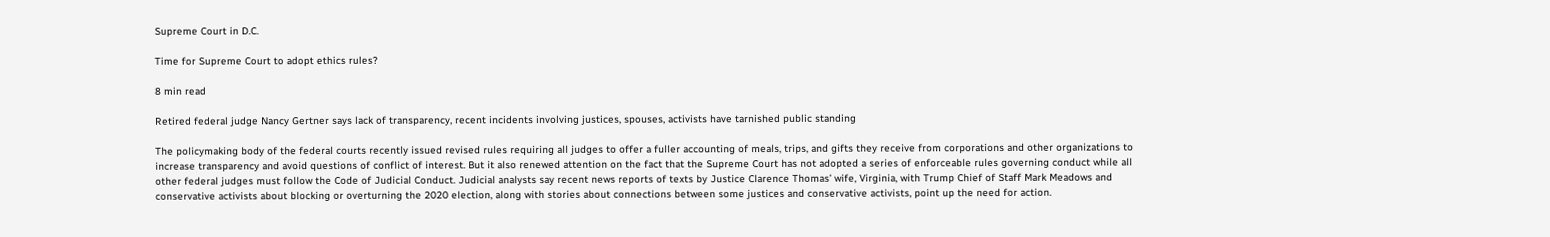Supreme Court in D.C.

Time for Supreme Court to adopt ethics rules?

8 min read

Retired federal judge Nancy Gertner says lack of transparency, recent incidents involving justices, spouses, activists have tarnished public standing

The policymaking body of the federal courts recently issued revised rules requiring all judges to offer a fuller accounting of meals, trips, and gifts they receive from corporations and other organizations to increase transparency and avoid questions of conflict of interest. But it also renewed attention on the fact that the Supreme Court has not adopted a series of enforceable rules governing conduct while all other federal judges must follow the Code of Judicial Conduct. Judicial analysts say recent news reports of texts by Justice Clarence Thomas’ wife, Virginia, with Trump Chief of Staff Mark Meadows and conservative activists about blocking or overturning the 2020 election, along with stories about connections between some justices and conservative activists, point up the need for action.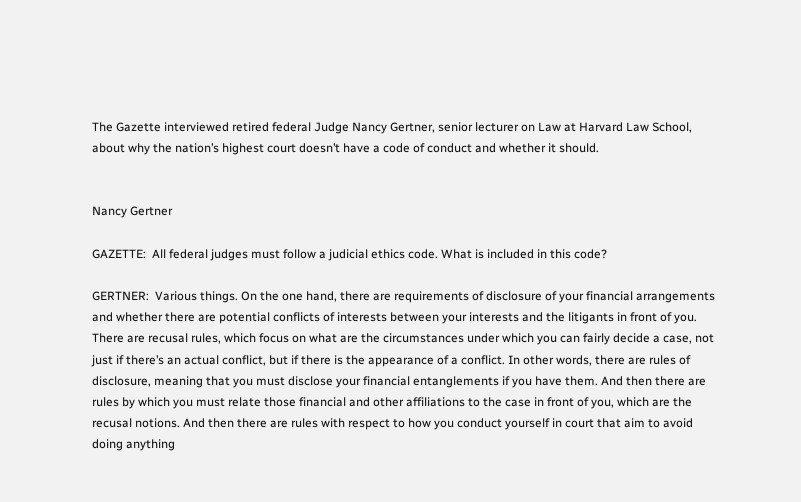The Gazette interviewed retired federal Judge Nancy Gertner, senior lecturer on Law at Harvard Law School, about why the nation’s highest court doesn’t have a code of conduct and whether it should.


Nancy Gertner

GAZETTE:  All federal judges must follow a judicial ethics code. What is included in this code?

GERTNER:  Various things. On the one hand, there are requirements of disclosure of your financial arrangements and whether there are potential conflicts of interests between your interests and the litigants in front of you. There are recusal rules, which focus on what are the circumstances under which you can fairly decide a case, not just if there’s an actual conflict, but if there is the appearance of a conflict. In other words, there are rules of disclosure, meaning that you must disclose your financial entanglements if you have them. And then there are rules by which you must relate those financial and other affiliations to the case in front of you, which are the recusal notions. And then there are rules with respect to how you conduct yourself in court that aim to avoid doing anything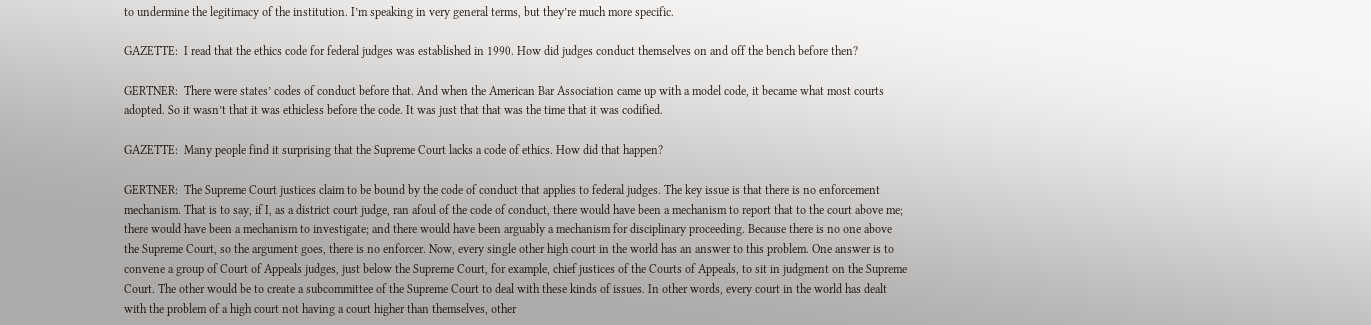to undermine the legitimacy of the institution. I’m speaking in very general terms, but they’re much more specific.

GAZETTE:  I read that the ethics code for federal judges was established in 1990. How did judges conduct themselves on and off the bench before then?

GERTNER:  There were states’ codes of conduct before that. And when the American Bar Association came up with a model code, it became what most courts adopted. So it wasn’t that it was ethicless before the code. It was just that that was the time that it was codified.

GAZETTE:  Many people find it surprising that the Supreme Court lacks a code of ethics. How did that happen?

GERTNER:  The Supreme Court justices claim to be bound by the code of conduct that applies to federal judges. The key issue is that there is no enforcement mechanism. That is to say, if I, as a district court judge, ran afoul of the code of conduct, there would have been a mechanism to report that to the court above me; there would have been a mechanism to investigate; and there would have been arguably a mechanism for disciplinary proceeding. Because there is no one above the Supreme Court, so the argument goes, there is no enforcer. Now, every single other high court in the world has an answer to this problem. One answer is to convene a group of Court of Appeals judges, just below the Supreme Court, for example, chief justices of the Courts of Appeals, to sit in judgment on the Supreme Court. The other would be to create a subcommittee of the Supreme Court to deal with these kinds of issues. In other words, every court in the world has dealt with the problem of a high court not having a court higher than themselves, other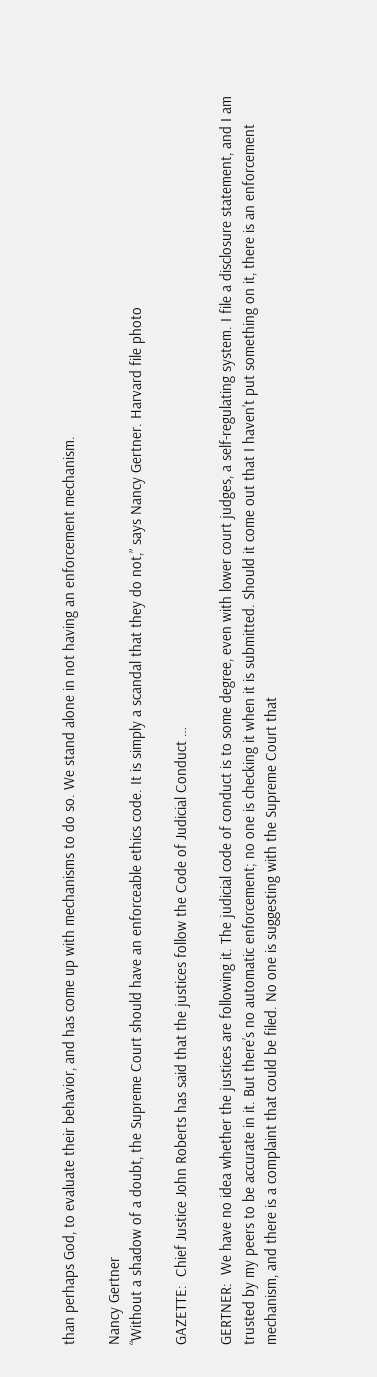than perhaps God, to evaluate their behavior, and has come up with mechanisms to do so. We stand alone in not having an enforcement mechanism.

Nancy Gertner
“Without a shadow of a doubt, the Supreme Court should have an enforceable ethics code. It is simply a scandal that they do not,” says Nancy Gertner. Harvard file photo

GAZETTE:  Chief Justice John Roberts has said that the justices follow the Code of Judicial Conduct …

GERTNER:  We have no idea whether the justices are following it. The judicial code of conduct is to some degree, even with lower court judges, a self-regulating system. I file a disclosure statement, and I am trusted by my peers to be accurate in it. But there’s no automatic enforcement; no one is checking it when it is submitted. Should it come out that I haven’t put something on it, there is an enforcement mechanism, and there is a complaint that could be filed. No one is suggesting with the Supreme Court that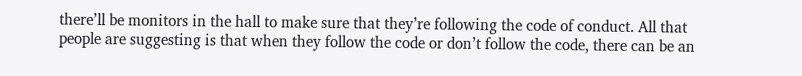there’ll be monitors in the hall to make sure that they’re following the code of conduct. All that people are suggesting is that when they follow the code or don’t follow the code, there can be an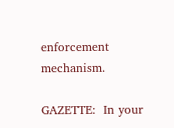enforcement mechanism.

GAZETTE:  In your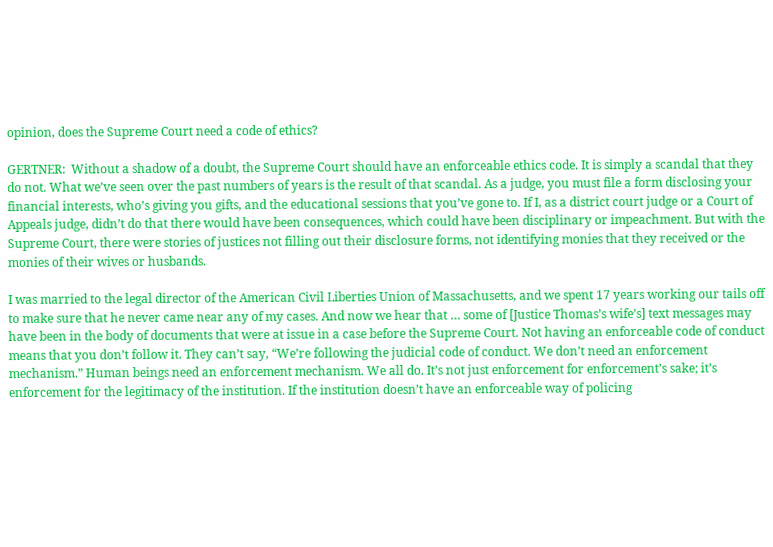opinion, does the Supreme Court need a code of ethics?

GERTNER:  Without a shadow of a doubt, the Supreme Court should have an enforceable ethics code. It is simply a scandal that they do not. What we’ve seen over the past numbers of years is the result of that scandal. As a judge, you must file a form disclosing your financial interests, who’s giving you gifts, and the educational sessions that you’ve gone to. If I, as a district court judge or a Court of Appeals judge, didn’t do that there would have been consequences, which could have been disciplinary or impeachment. But with the Supreme Court, there were stories of justices not filling out their disclosure forms, not identifying monies that they received or the monies of their wives or husbands.

I was married to the legal director of the American Civil Liberties Union of Massachusetts, and we spent 17 years working our tails off to make sure that he never came near any of my cases. And now we hear that … some of [Justice Thomas’s wife’s] text messages may have been in the body of documents that were at issue in a case before the Supreme Court. Not having an enforceable code of conduct means that you don’t follow it. They can’t say, “We’re following the judicial code of conduct. We don’t need an enforcement mechanism.” Human beings need an enforcement mechanism. We all do. It’s not just enforcement for enforcement’s sake; it’s enforcement for the legitimacy of the institution. If the institution doesn’t have an enforceable way of policing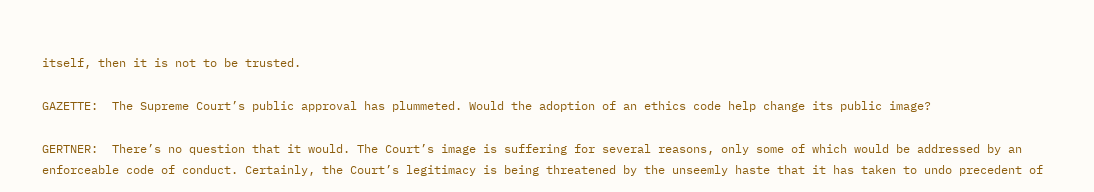itself, then it is not to be trusted.

GAZETTE:  The Supreme Court’s public approval has plummeted. Would the adoption of an ethics code help change its public image?

GERTNER:  There’s no question that it would. The Court’s image is suffering for several reasons, only some of which would be addressed by an enforceable code of conduct. Certainly, the Court’s legitimacy is being threatened by the unseemly haste that it has taken to undo precedent of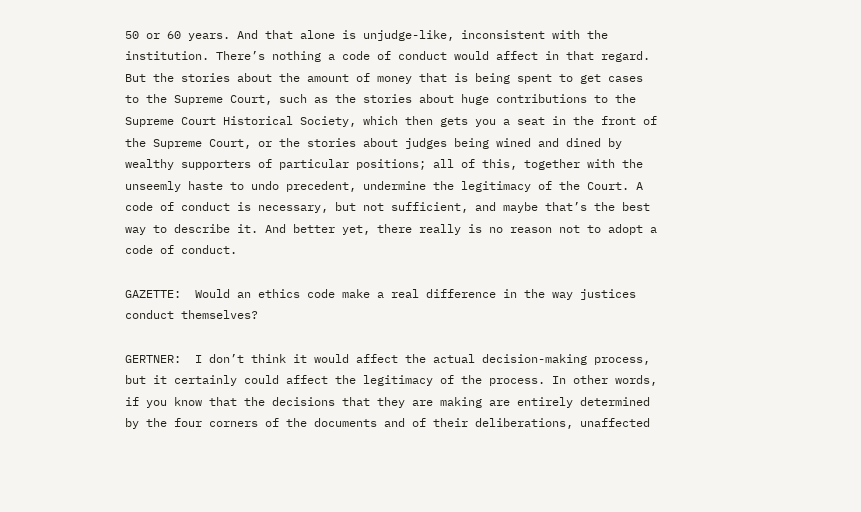50 or 60 years. And that alone is unjudge-like, inconsistent with the institution. There’s nothing a code of conduct would affect in that regard. But the stories about the amount of money that is being spent to get cases to the Supreme Court, such as the stories about huge contributions to the Supreme Court Historical Society, which then gets you a seat in the front of the Supreme Court, or the stories about judges being wined and dined by wealthy supporters of particular positions; all of this, together with the unseemly haste to undo precedent, undermine the legitimacy of the Court. A code of conduct is necessary, but not sufficient, and maybe that’s the best way to describe it. And better yet, there really is no reason not to adopt a code of conduct.

GAZETTE:  Would an ethics code make a real difference in the way justices conduct themselves?

GERTNER:  I don’t think it would affect the actual decision-making process, but it certainly could affect the legitimacy of the process. In other words, if you know that the decisions that they are making are entirely determined by the four corners of the documents and of their deliberations, unaffected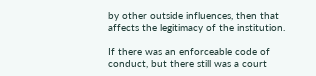by other outside influences, then that affects the legitimacy of the institution.

If there was an enforceable code of conduct, but there still was a court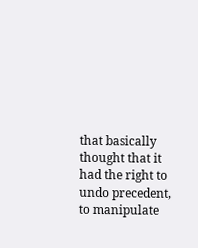that basically thought that it had the right to undo precedent, to manipulate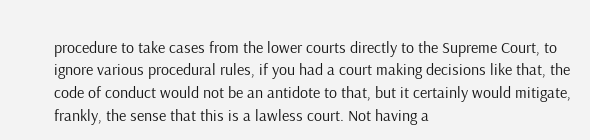procedure to take cases from the lower courts directly to the Supreme Court, to ignore various procedural rules, if you had a court making decisions like that, the code of conduct would not be an antidote to that, but it certainly would mitigate, frankly, the sense that this is a lawless court. Not having a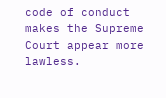code of conduct makes the Supreme Court appear more lawless.